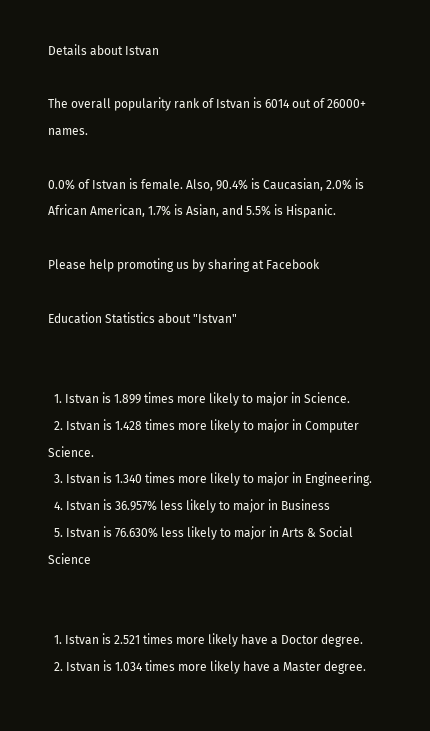Details about Istvan

The overall popularity rank of Istvan is 6014 out of 26000+ names.

0.0% of Istvan is female. Also, 90.4% is Caucasian, 2.0% is African American, 1.7% is Asian, and 5.5% is Hispanic.

Please help promoting us by sharing at Facebook

Education Statistics about "Istvan"


  1. Istvan is 1.899 times more likely to major in Science.
  2. Istvan is 1.428 times more likely to major in Computer Science.
  3. Istvan is 1.340 times more likely to major in Engineering.
  4. Istvan is 36.957% less likely to major in Business
  5. Istvan is 76.630% less likely to major in Arts & Social Science


  1. Istvan is 2.521 times more likely have a Doctor degree.
  2. Istvan is 1.034 times more likely have a Master degree.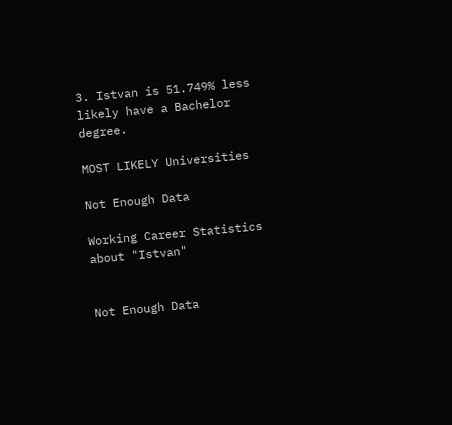3. Istvan is 51.749% less likely have a Bachelor degree.

MOST LIKELY Universities

Not Enough Data

Working Career Statistics about "Istvan"


Not Enough Data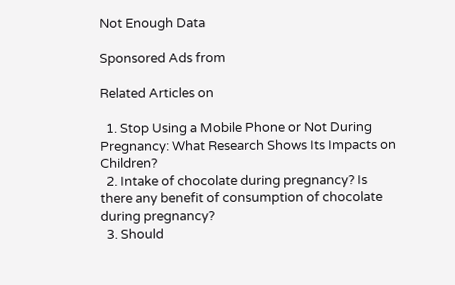Not Enough Data

Sponsored Ads from

Related Articles on

  1. Stop Using a Mobile Phone or Not During Pregnancy: What Research Shows Its Impacts on Children?
  2. Intake of chocolate during pregnancy? Is there any benefit of consumption of chocolate during pregnancy?
  3. Should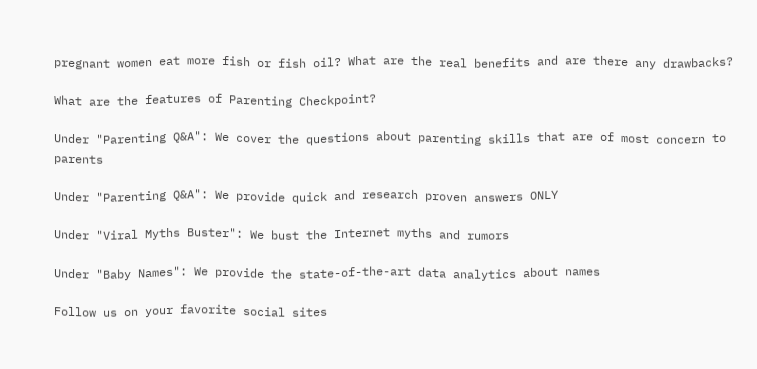pregnant women eat more fish or fish oil? What are the real benefits and are there any drawbacks?

What are the features of Parenting Checkpoint?

Under "Parenting Q&A": We cover the questions about parenting skills that are of most concern to parents

Under "Parenting Q&A": We provide quick and research proven answers ONLY

Under "Viral Myths Buster": We bust the Internet myths and rumors

Under "Baby Names": We provide the state-of-the-art data analytics about names

Follow us on your favorite social sites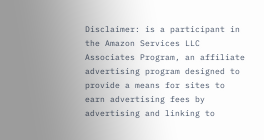Disclaimer: is a participant in the Amazon Services LLC Associates Program, an affiliate advertising program designed to provide a means for sites to earn advertising fees by advertising and linking to